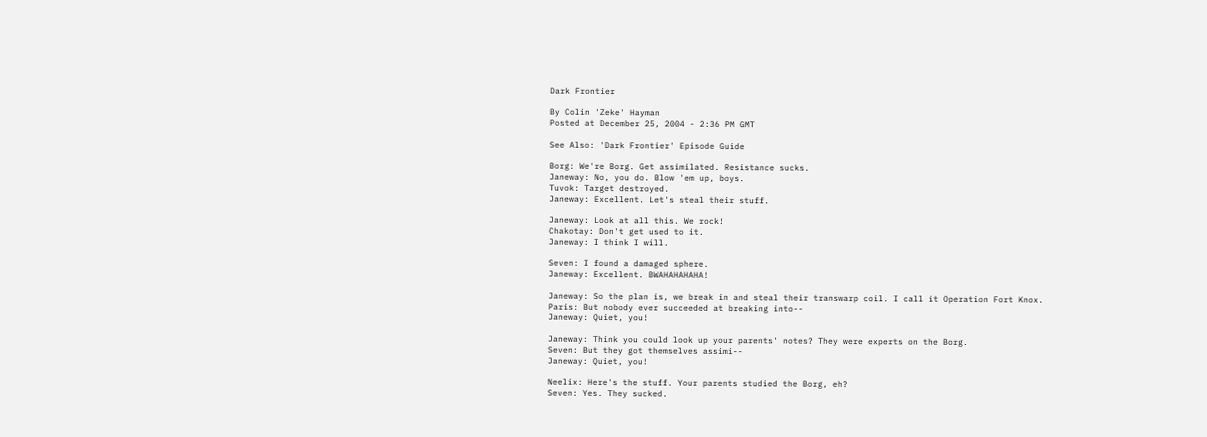Dark Frontier

By Colin 'Zeke' Hayman
Posted at December 25, 2004 - 2:36 PM GMT

See Also: 'Dark Frontier' Episode Guide

Borg: We're Borg. Get assimilated. Resistance sucks.
Janeway: No, you do. Blow 'em up, boys.
Tuvok: Target destroyed.
Janeway: Excellent. Let's steal their stuff.

Janeway: Look at all this. We rock!
Chakotay: Don't get used to it.
Janeway: I think I will.

Seven: I found a damaged sphere.
Janeway: Excellent. BWAHAHAHAHA!

Janeway: So the plan is, we break in and steal their transwarp coil. I call it Operation Fort Knox.
Paris: But nobody ever succeeded at breaking into--
Janeway: Quiet, you!

Janeway: Think you could look up your parents' notes? They were experts on the Borg.
Seven: But they got themselves assimi--
Janeway: Quiet, you!

Neelix: Here's the stuff. Your parents studied the Borg, eh?
Seven: Yes. They sucked.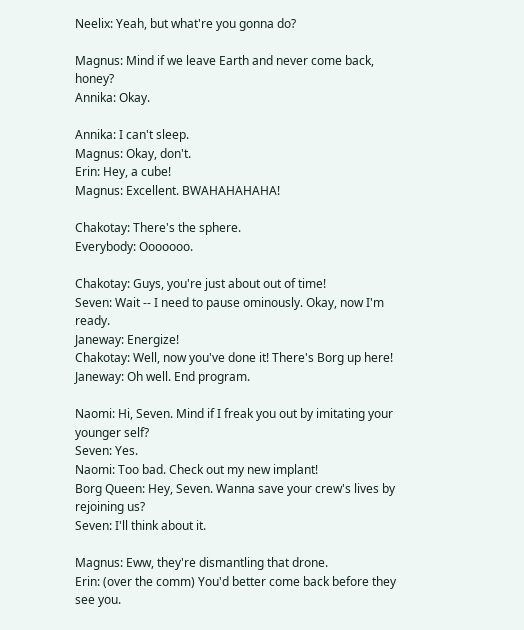Neelix: Yeah, but what're you gonna do?

Magnus: Mind if we leave Earth and never come back, honey?
Annika: Okay.

Annika: I can't sleep.
Magnus: Okay, don't.
Erin: Hey, a cube!
Magnus: Excellent. BWAHAHAHAHA!

Chakotay: There's the sphere.
Everybody: Ooooooo.

Chakotay: Guys, you're just about out of time!
Seven: Wait -- I need to pause ominously. Okay, now I'm ready.
Janeway: Energize!
Chakotay: Well, now you've done it! There's Borg up here!
Janeway: Oh well. End program.

Naomi: Hi, Seven. Mind if I freak you out by imitating your younger self?
Seven: Yes.
Naomi: Too bad. Check out my new implant!
Borg Queen: Hey, Seven. Wanna save your crew's lives by rejoining us?
Seven: I'll think about it.

Magnus: Eww, they're dismantling that drone.
Erin: (over the comm) You'd better come back before they see you.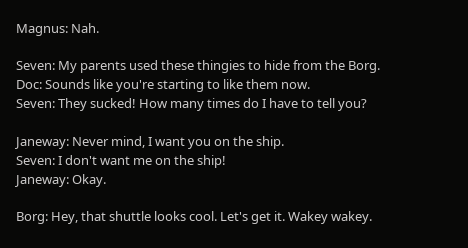Magnus: Nah.

Seven: My parents used these thingies to hide from the Borg.
Doc: Sounds like you're starting to like them now.
Seven: They sucked! How many times do I have to tell you?

Janeway: Never mind, I want you on the ship.
Seven: I don't want me on the ship!
Janeway: Okay.

Borg: Hey, that shuttle looks cool. Let's get it. Wakey wakey.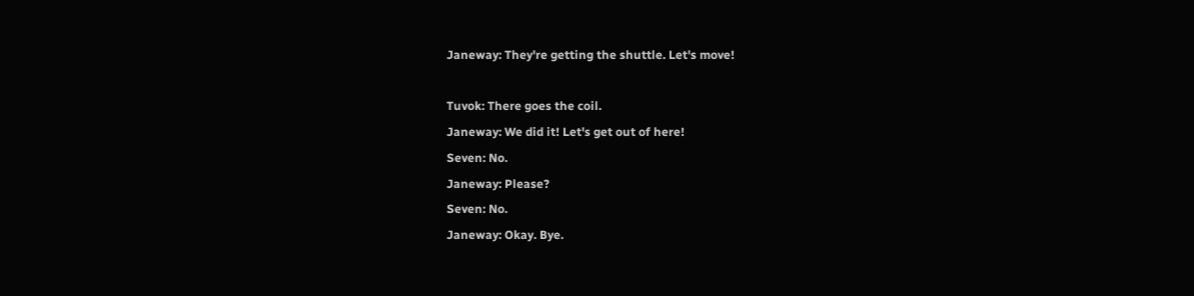Janeway: They're getting the shuttle. Let's move!

Tuvok: There goes the coil.
Janeway: We did it! Let's get out of here!
Seven: No.
Janeway: Please?
Seven: No.
Janeway: Okay. Bye.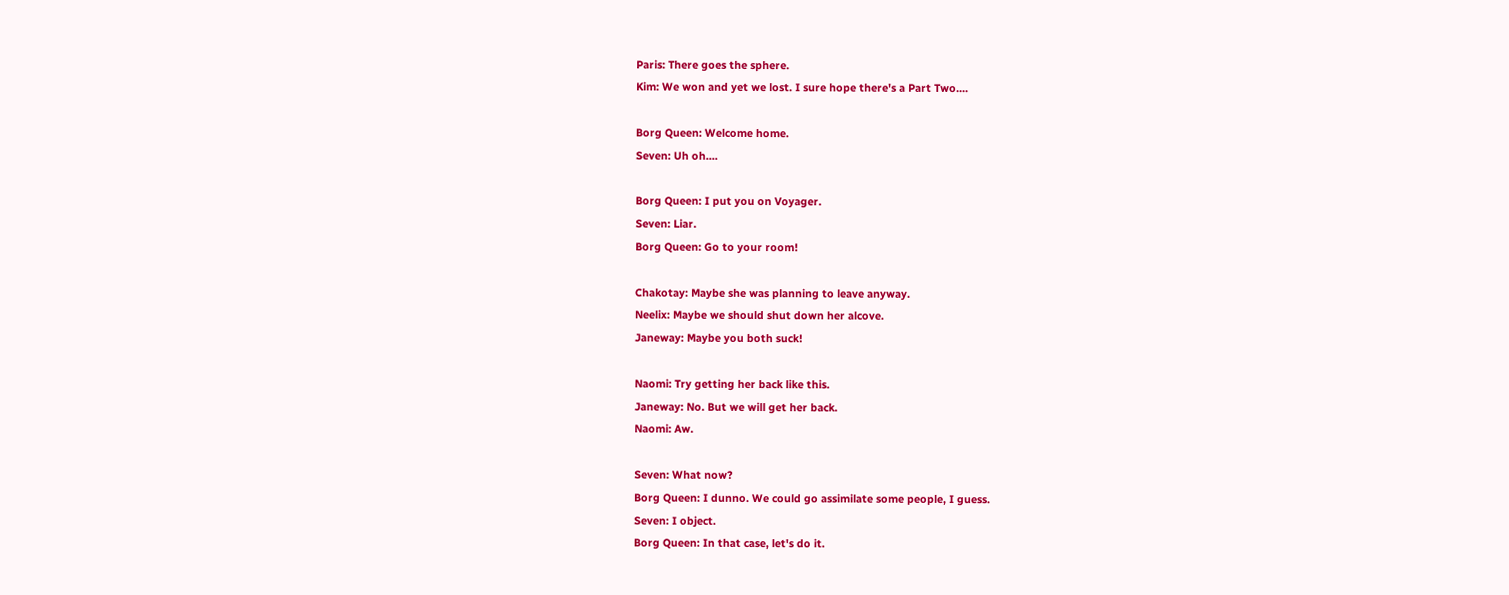Paris: There goes the sphere.
Kim: We won and yet we lost. I sure hope there's a Part Two....

Borg Queen: Welcome home.
Seven: Uh oh....

Borg Queen: I put you on Voyager.
Seven: Liar.
Borg Queen: Go to your room!

Chakotay: Maybe she was planning to leave anyway.
Neelix: Maybe we should shut down her alcove.
Janeway: Maybe you both suck!

Naomi: Try getting her back like this.
Janeway: No. But we will get her back.
Naomi: Aw.

Seven: What now?
Borg Queen: I dunno. We could go assimilate some people, I guess.
Seven: I object.
Borg Queen: In that case, let's do it.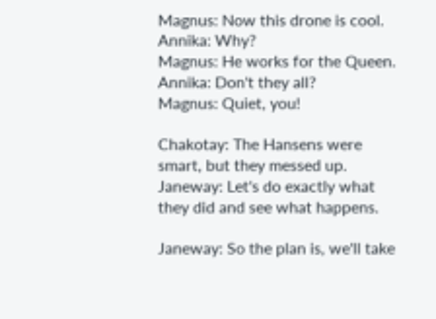Magnus: Now this drone is cool.
Annika: Why?
Magnus: He works for the Queen.
Annika: Don't they all?
Magnus: Quiet, you!

Chakotay: The Hansens were smart, but they messed up.
Janeway: Let's do exactly what they did and see what happens.

Janeway: So the plan is, we'll take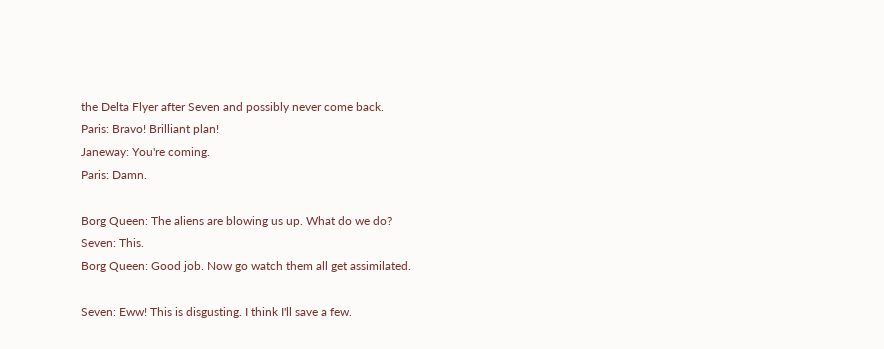the Delta Flyer after Seven and possibly never come back.
Paris: Bravo! Brilliant plan!
Janeway: You're coming.
Paris: Damn.

Borg Queen: The aliens are blowing us up. What do we do?
Seven: This.
Borg Queen: Good job. Now go watch them all get assimilated.

Seven: Eww! This is disgusting. I think I'll save a few.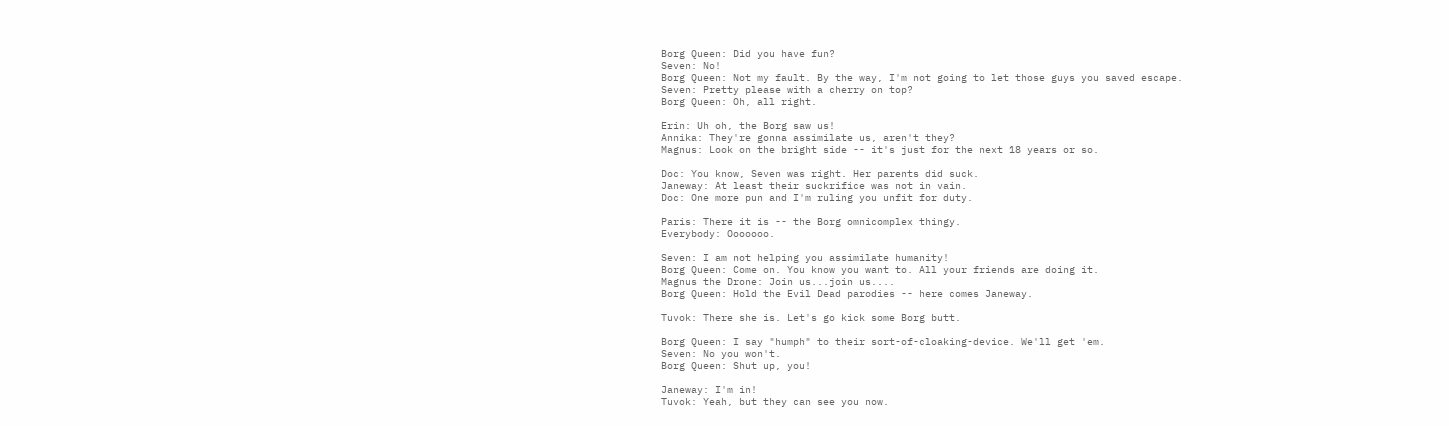Borg Queen: Did you have fun?
Seven: No!
Borg Queen: Not my fault. By the way, I'm not going to let those guys you saved escape.
Seven: Pretty please with a cherry on top?
Borg Queen: Oh, all right.

Erin: Uh oh, the Borg saw us!
Annika: They're gonna assimilate us, aren't they?
Magnus: Look on the bright side -- it's just for the next 18 years or so.

Doc: You know, Seven was right. Her parents did suck.
Janeway: At least their suckrifice was not in vain.
Doc: One more pun and I'm ruling you unfit for duty.

Paris: There it is -- the Borg omnicomplex thingy.
Everybody: Ooooooo.

Seven: I am not helping you assimilate humanity!
Borg Queen: Come on. You know you want to. All your friends are doing it.
Magnus the Drone: Join us...join us....
Borg Queen: Hold the Evil Dead parodies -- here comes Janeway.

Tuvok: There she is. Let's go kick some Borg butt.

Borg Queen: I say "humph" to their sort-of-cloaking-device. We'll get 'em.
Seven: No you won't.
Borg Queen: Shut up, you!

Janeway: I'm in!
Tuvok: Yeah, but they can see you now.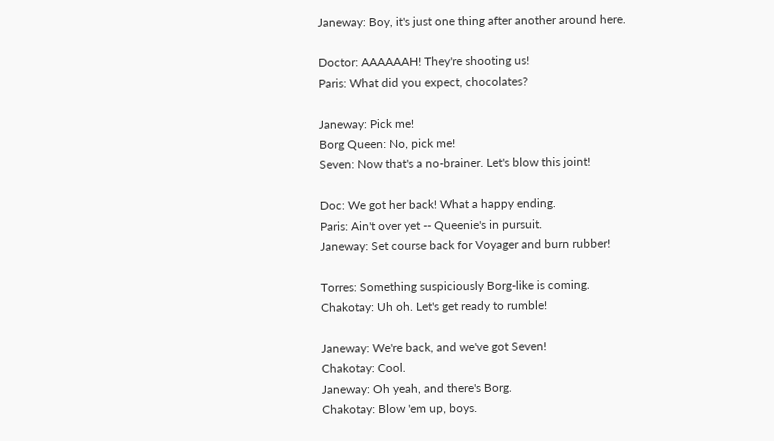Janeway: Boy, it's just one thing after another around here.

Doctor: AAAAAAH! They're shooting us!
Paris: What did you expect, chocolates?

Janeway: Pick me!
Borg Queen: No, pick me!
Seven: Now that's a no-brainer. Let's blow this joint!

Doc: We got her back! What a happy ending.
Paris: Ain't over yet -- Queenie's in pursuit.
Janeway: Set course back for Voyager and burn rubber!

Torres: Something suspiciously Borg-like is coming.
Chakotay: Uh oh. Let's get ready to rumble!

Janeway: We're back, and we've got Seven!
Chakotay: Cool.
Janeway: Oh yeah, and there's Borg.
Chakotay: Blow 'em up, boys.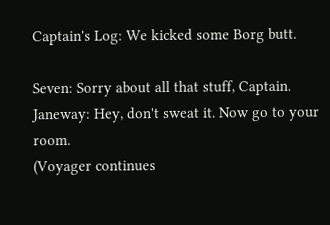Captain's Log: We kicked some Borg butt.

Seven: Sorry about all that stuff, Captain.
Janeway: Hey, don't sweat it. Now go to your room.
(Voyager continues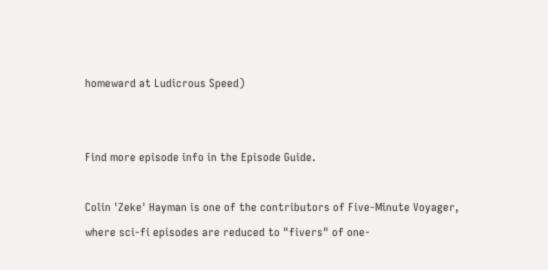homeward at Ludicrous Speed)


Find more episode info in the Episode Guide.

Colin 'Zeke' Hayman is one of the contributors of Five-Minute Voyager, where sci-fi episodes are reduced to "fivers" of one-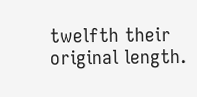twelfth their original length.